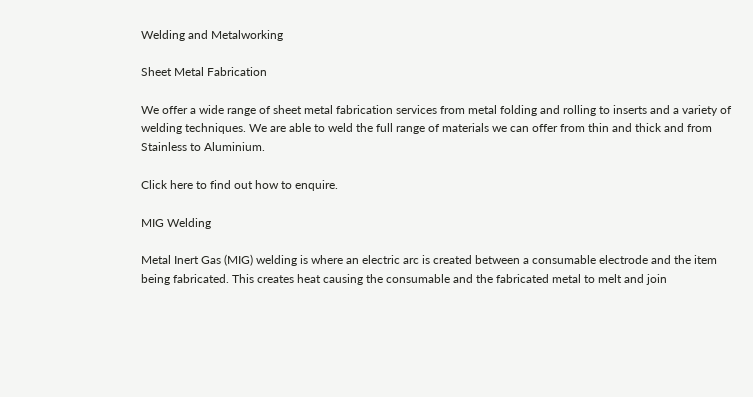Welding and Metalworking

Sheet Metal Fabrication

We offer a wide range of sheet metal fabrication services from metal folding and rolling to inserts and a variety of welding techniques. We are able to weld the full range of materials we can offer from thin and thick and from Stainless to Aluminium.

Click here to find out how to enquire.

MIG Welding

Metal Inert Gas (MIG) welding is where an electric arc is created between a consumable electrode and the item being fabricated. This creates heat causing the consumable and the fabricated metal to melt and join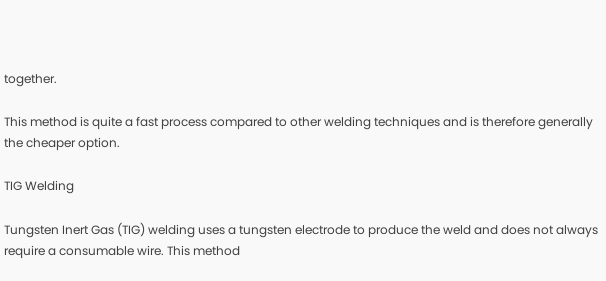together.

This method is quite a fast process compared to other welding techniques and is therefore generally the cheaper option.

TIG Welding

Tungsten Inert Gas (TIG) welding uses a tungsten electrode to produce the weld and does not always require a consumable wire. This method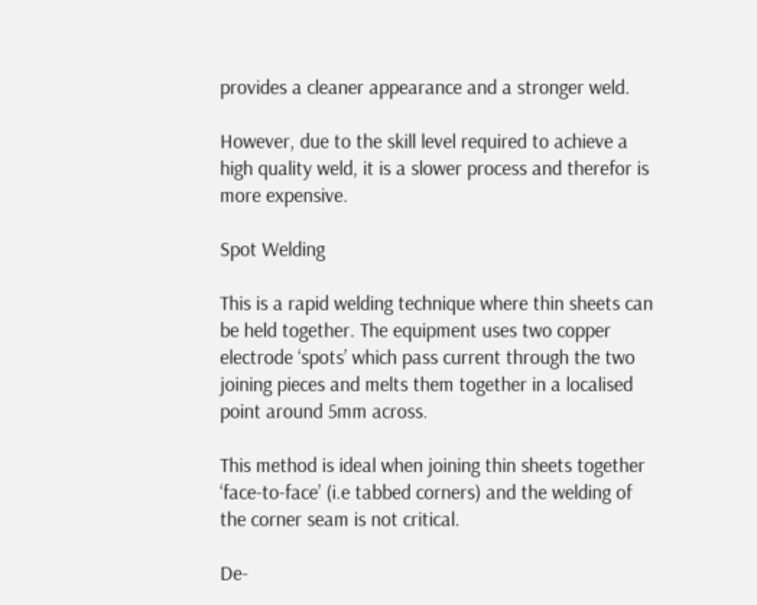provides a cleaner appearance and a stronger weld.

However, due to the skill level required to achieve a high quality weld, it is a slower process and therefor is more expensive.

Spot Welding

This is a rapid welding technique where thin sheets can be held together. The equipment uses two copper electrode ‘spots’ which pass current through the two joining pieces and melts them together in a localised point around 5mm across.

This method is ideal when joining thin sheets together ‘face-to-face’ (i.e tabbed corners) and the welding of the corner seam is not critical.

De-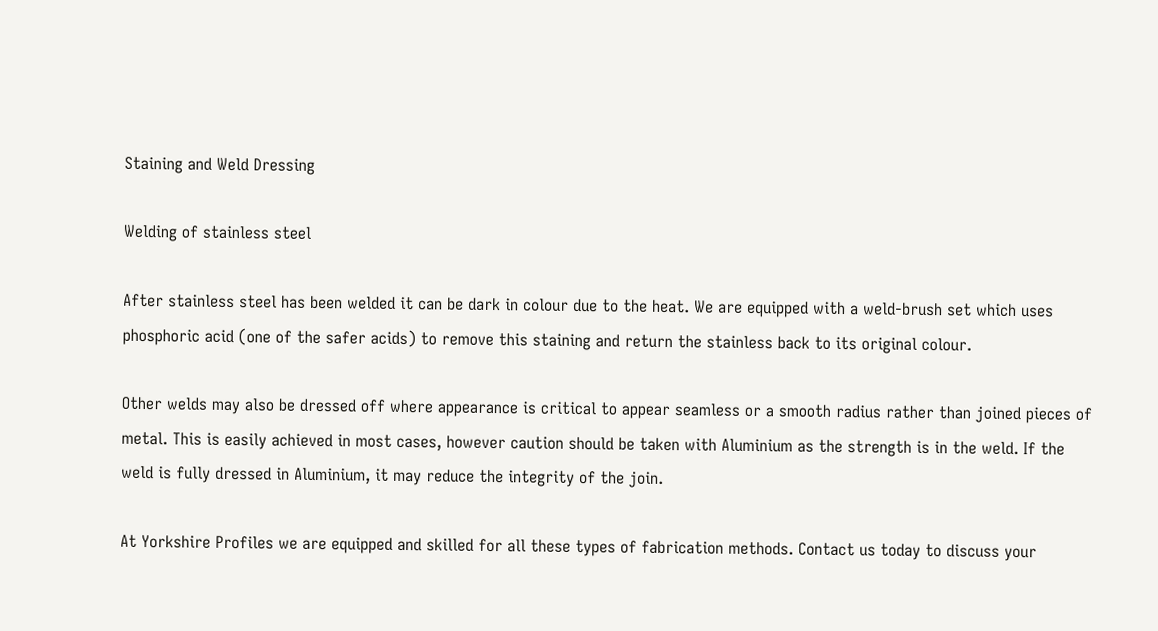Staining and Weld Dressing

Welding of stainless steel

After stainless steel has been welded it can be dark in colour due to the heat. We are equipped with a weld-brush set which uses phosphoric acid (one of the safer acids) to remove this staining and return the stainless back to its original colour.

Other welds may also be dressed off where appearance is critical to appear seamless or a smooth radius rather than joined pieces of metal. This is easily achieved in most cases, however caution should be taken with Aluminium as the strength is in the weld. If the weld is fully dressed in Aluminium, it may reduce the integrity of the join.

At Yorkshire Profiles we are equipped and skilled for all these types of fabrication methods. Contact us today to discuss your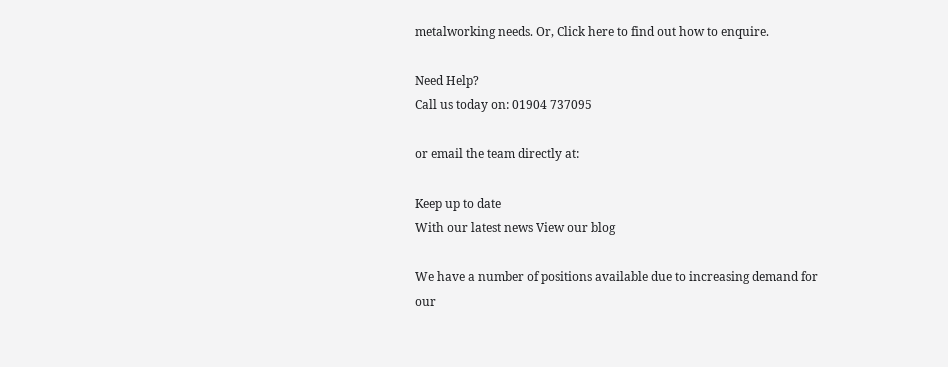metalworking needs. Or, Click here to find out how to enquire.

Need Help?
Call us today on: 01904 737095

or email the team directly at:

Keep up to date
With our latest news View our blog

We have a number of positions available due to increasing demand for our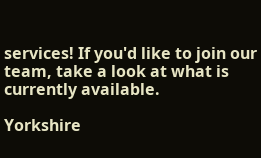services! If you'd like to join our team, take a look at what is currently available.

Yorkshire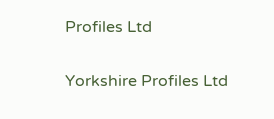Profiles Ltd

Yorkshire Profiles Ltd